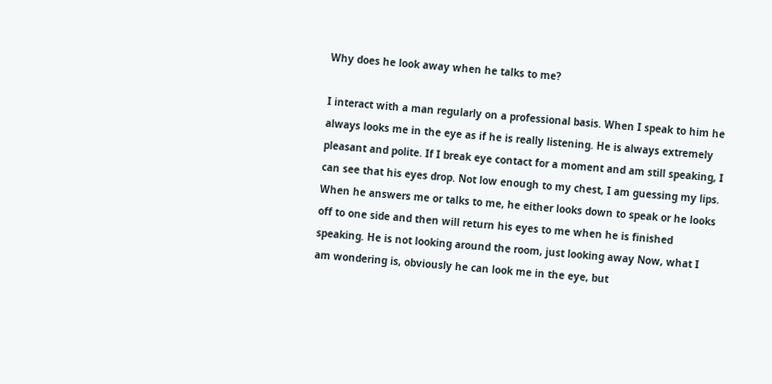Why does he look away when he talks to me?

I interact with a man regularly on a professional basis. When I speak to him he always looks me in the eye as if he is really listening. He is always extremely pleasant and polite. If I break eye contact for a moment and am still speaking, I can see that his eyes drop. Not low enough to my chest, I am guessing my lips. When he answers me or talks to me, he either looks down to speak or he looks off to one side and then will return his eyes to me when he is finished speaking. He is not looking around the room, just looking away Now, what I am wondering is, obviously he can look me in the eye, but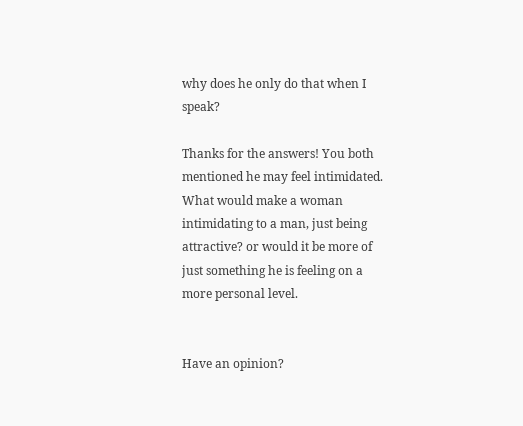why does he only do that when I speak?

Thanks for the answers! You both mentioned he may feel intimidated. What would make a woman intimidating to a man, just being attractive? or would it be more of just something he is feeling on a more personal level.


Have an opinion?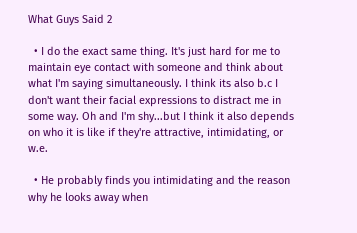What Guys Said 2

  • I do the exact same thing. It's just hard for me to maintain eye contact with someone and think about what I'm saying simultaneously. I think its also b.c I don't want their facial expressions to distract me in some way. Oh and I'm shy...but I think it also depends on who it is like if they're attractive, intimidating, or w.e.

  • He probably finds you intimidating and the reason why he looks away when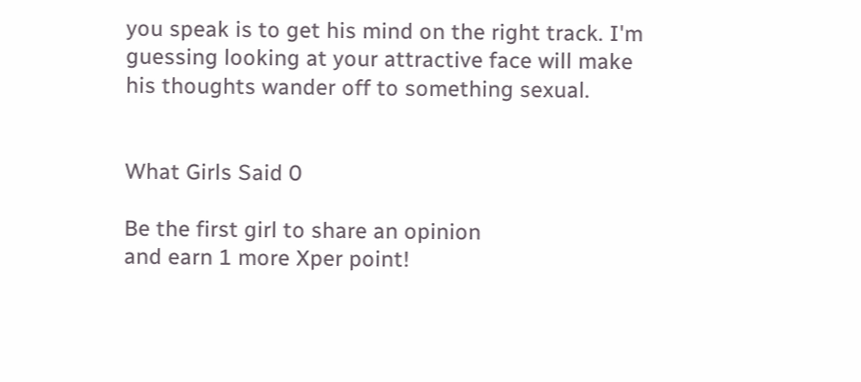you speak is to get his mind on the right track. I'm guessing looking at your attractive face will make his thoughts wander off to something sexual.


What Girls Said 0

Be the first girl to share an opinion
and earn 1 more Xper point!